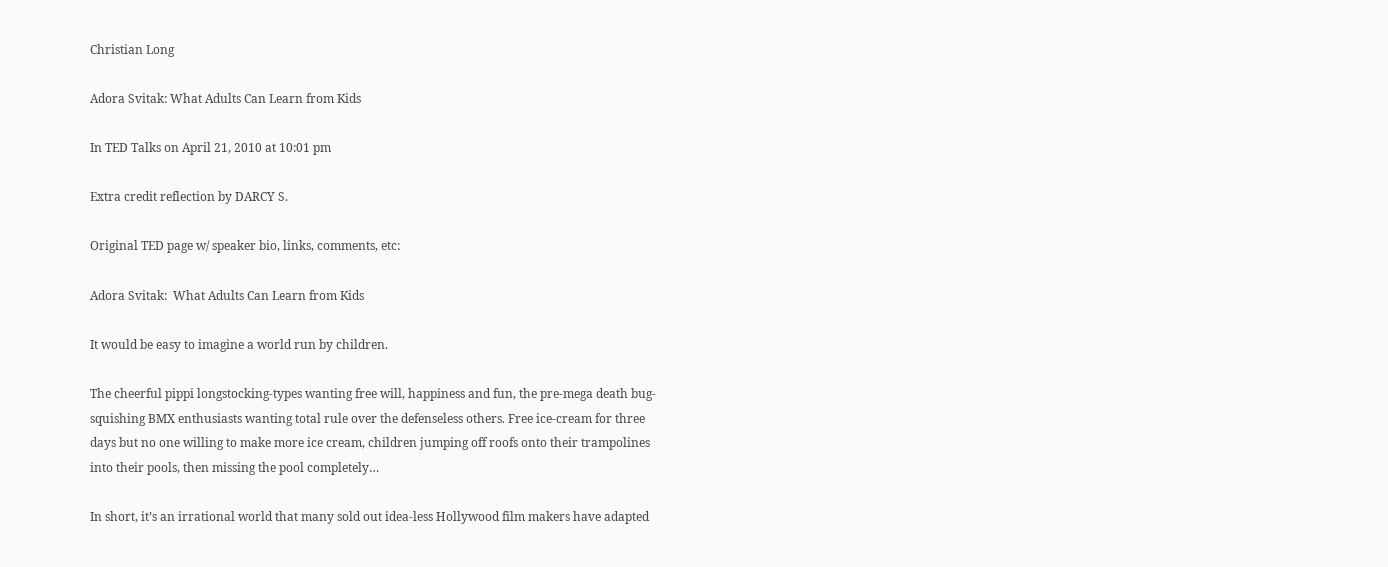Christian Long

Adora Svitak: What Adults Can Learn from Kids

In TED Talks on April 21, 2010 at 10:01 pm

Extra credit reflection by DARCY S.

Original TED page w/ speaker bio, links, comments, etc:

Adora Svitak:  What Adults Can Learn from Kids

It would be easy to imagine a world run by children.

The cheerful pippi longstocking-types wanting free will, happiness and fun, the pre-mega death bug-squishing BMX enthusiasts wanting total rule over the defenseless others. Free ice-cream for three days but no one willing to make more ice cream, children jumping off roofs onto their trampolines into their pools, then missing the pool completely…

In short, it’s an irrational world that many sold out idea-less Hollywood film makers have adapted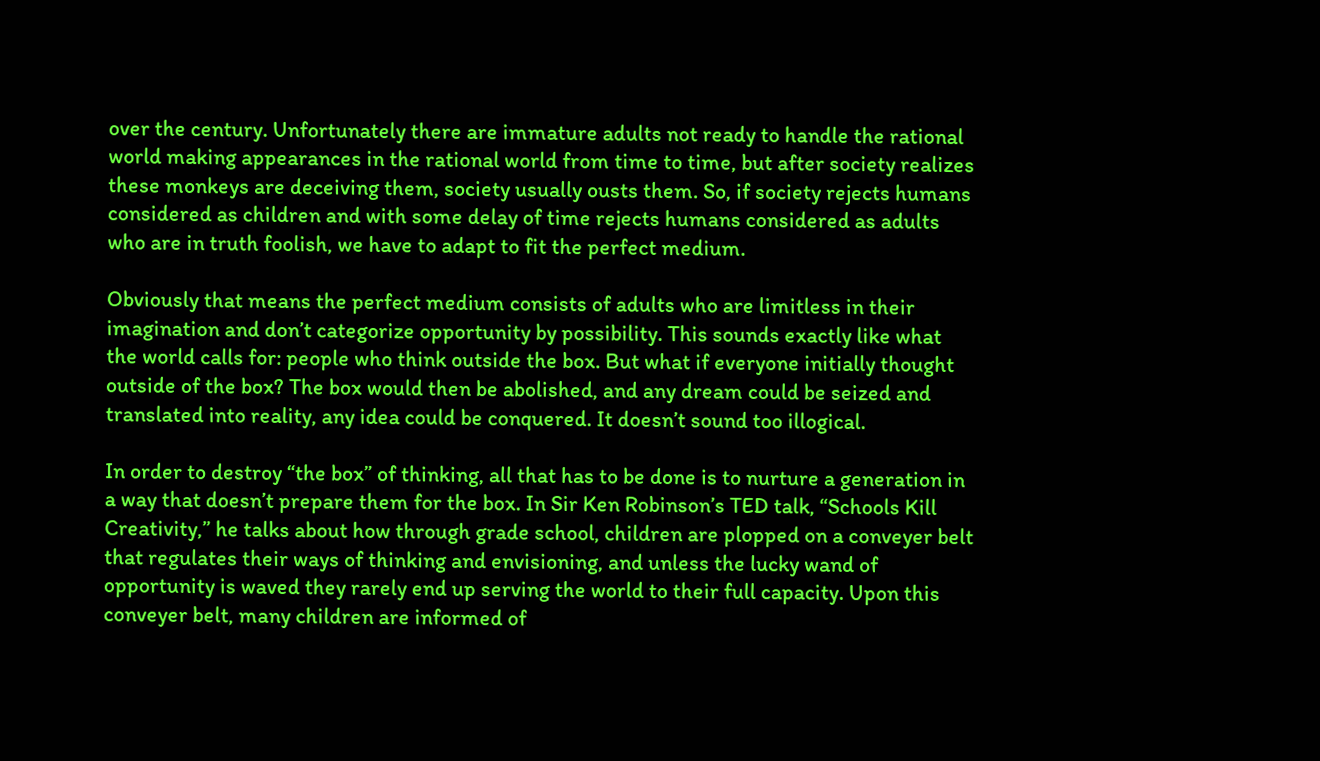over the century. Unfortunately there are immature adults not ready to handle the rational world making appearances in the rational world from time to time, but after society realizes these monkeys are deceiving them, society usually ousts them. So, if society rejects humans considered as children and with some delay of time rejects humans considered as adults who are in truth foolish, we have to adapt to fit the perfect medium.

Obviously that means the perfect medium consists of adults who are limitless in their imagination and don’t categorize opportunity by possibility. This sounds exactly like what the world calls for: people who think outside the box. But what if everyone initially thought outside of the box? The box would then be abolished, and any dream could be seized and translated into reality, any idea could be conquered. It doesn’t sound too illogical.

In order to destroy “the box” of thinking, all that has to be done is to nurture a generation in a way that doesn’t prepare them for the box. In Sir Ken Robinson’s TED talk, “Schools Kill Creativity,” he talks about how through grade school, children are plopped on a conveyer belt that regulates their ways of thinking and envisioning, and unless the lucky wand of opportunity is waved they rarely end up serving the world to their full capacity. Upon this conveyer belt, many children are informed of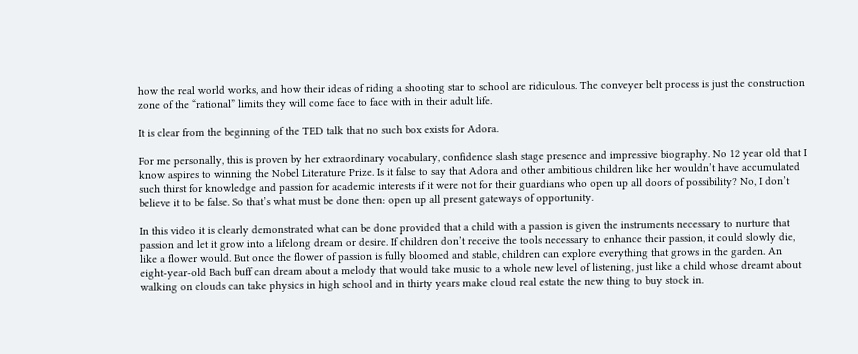how the real world works, and how their ideas of riding a shooting star to school are ridiculous. The conveyer belt process is just the construction zone of the “rational” limits they will come face to face with in their adult life.

It is clear from the beginning of the TED talk that no such box exists for Adora.

For me personally, this is proven by her extraordinary vocabulary, confidence slash stage presence and impressive biography. No 12 year old that I know aspires to winning the Nobel Literature Prize. Is it false to say that Adora and other ambitious children like her wouldn’t have accumulated such thirst for knowledge and passion for academic interests if it were not for their guardians who open up all doors of possibility? No, I don’t believe it to be false. So that’s what must be done then: open up all present gateways of opportunity.

In this video it is clearly demonstrated what can be done provided that a child with a passion is given the instruments necessary to nurture that passion and let it grow into a lifelong dream or desire. If children don’t receive the tools necessary to enhance their passion, it could slowly die, like a flower would. But once the flower of passion is fully bloomed and stable, children can explore everything that grows in the garden. An eight-year-old Bach buff can dream about a melody that would take music to a whole new level of listening, just like a child whose dreamt about walking on clouds can take physics in high school and in thirty years make cloud real estate the new thing to buy stock in.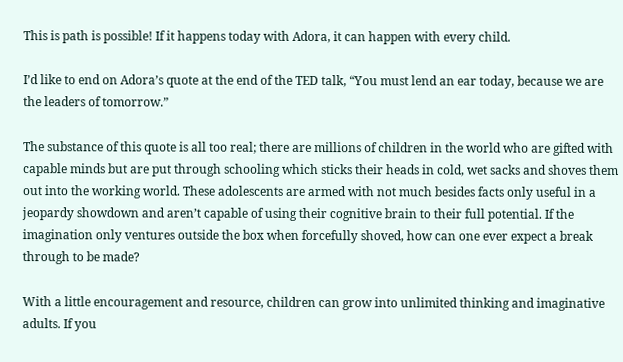This is path is possible! If it happens today with Adora, it can happen with every child.

I’d like to end on Adora’s quote at the end of the TED talk, “You must lend an ear today, because we are the leaders of tomorrow.”

The substance of this quote is all too real; there are millions of children in the world who are gifted with capable minds but are put through schooling which sticks their heads in cold, wet sacks and shoves them out into the working world. These adolescents are armed with not much besides facts only useful in a jeopardy showdown and aren’t capable of using their cognitive brain to their full potential. If the imagination only ventures outside the box when forcefully shoved, how can one ever expect a break through to be made?

With a little encouragement and resource, children can grow into unlimited thinking and imaginative adults. If you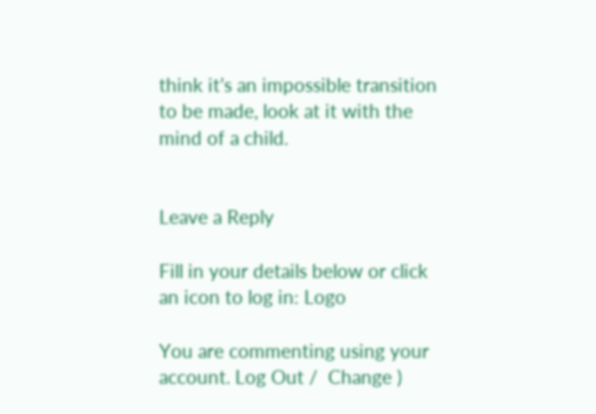think it’s an impossible transition to be made, look at it with the mind of a child.


Leave a Reply

Fill in your details below or click an icon to log in: Logo

You are commenting using your account. Log Out /  Change )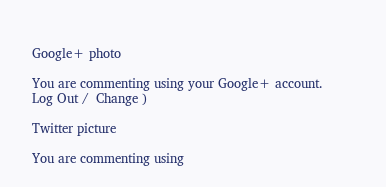Google+ photo

You are commenting using your Google+ account. Log Out /  Change )

Twitter picture

You are commenting using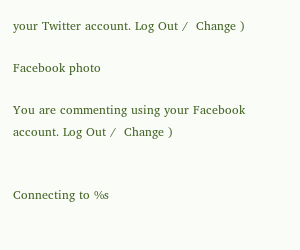your Twitter account. Log Out /  Change )

Facebook photo

You are commenting using your Facebook account. Log Out /  Change )


Connecting to %s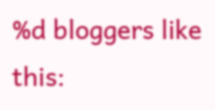%d bloggers like this: